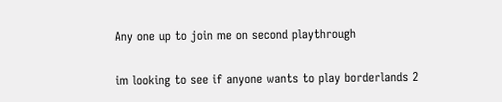Any one up to join me on second playthrough

im looking to see if anyone wants to play borderlands 2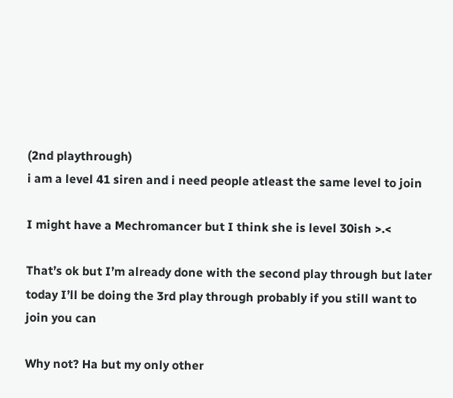(2nd playthrough)
i am a level 41 siren and i need people atleast the same level to join

I might have a Mechromancer but I think she is level 30ish >.<

That’s ok but I’m already done with the second play through but later today I’ll be doing the 3rd play through probably if you still want to join you can

Why not? Ha but my only other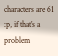characters are 61 :p, if that’s a problem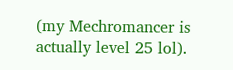(my Mechromancer is actually level 25 lol).